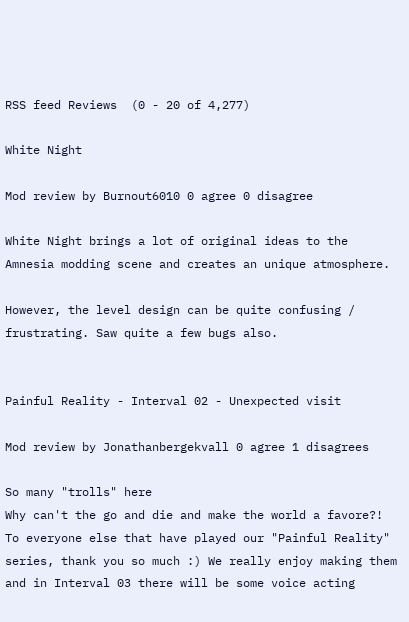RSS feed Reviews  (0 - 20 of 4,277)

White Night

Mod review by Burnout6010 0 agree 0 disagree

White Night brings a lot of original ideas to the Amnesia modding scene and creates an unique atmosphere.

However, the level design can be quite confusing / frustrating. Saw quite a few bugs also.


Painful Reality - Interval 02 - Unexpected visit

Mod review by Jonathanbergekvall 0 agree 1 disagrees

So many "trolls" here
Why can't the go and die and make the world a favore?!
To everyone else that have played our "Painful Reality" series, thank you so much :) We really enjoy making them and in Interval 03 there will be some voice acting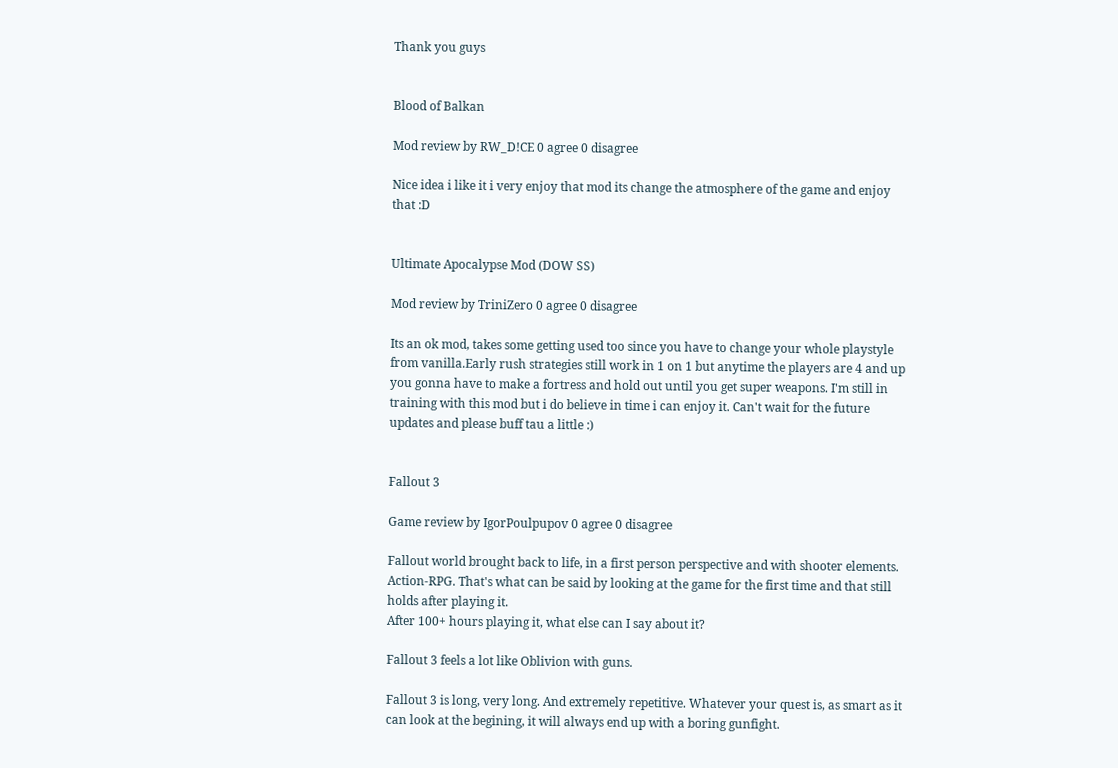Thank you guys


Blood of Balkan

Mod review by RW_D!CE 0 agree 0 disagree

Nice idea i like it i very enjoy that mod its change the atmosphere of the game and enjoy that :D


Ultimate Apocalypse Mod (DOW SS)

Mod review by TriniZero 0 agree 0 disagree

Its an ok mod, takes some getting used too since you have to change your whole playstyle from vanilla.Early rush strategies still work in 1 on 1 but anytime the players are 4 and up you gonna have to make a fortress and hold out until you get super weapons. I'm still in training with this mod but i do believe in time i can enjoy it. Can't wait for the future updates and please buff tau a little :)


Fallout 3

Game review by IgorPoulpupov 0 agree 0 disagree

Fallout world brought back to life, in a first person perspective and with shooter elements. Action-RPG. That's what can be said by looking at the game for the first time and that still holds after playing it.
After 100+ hours playing it, what else can I say about it?

Fallout 3 feels a lot like Oblivion with guns.

Fallout 3 is long, very long. And extremely repetitive. Whatever your quest is, as smart as it can look at the begining, it will always end up with a boring gunfight.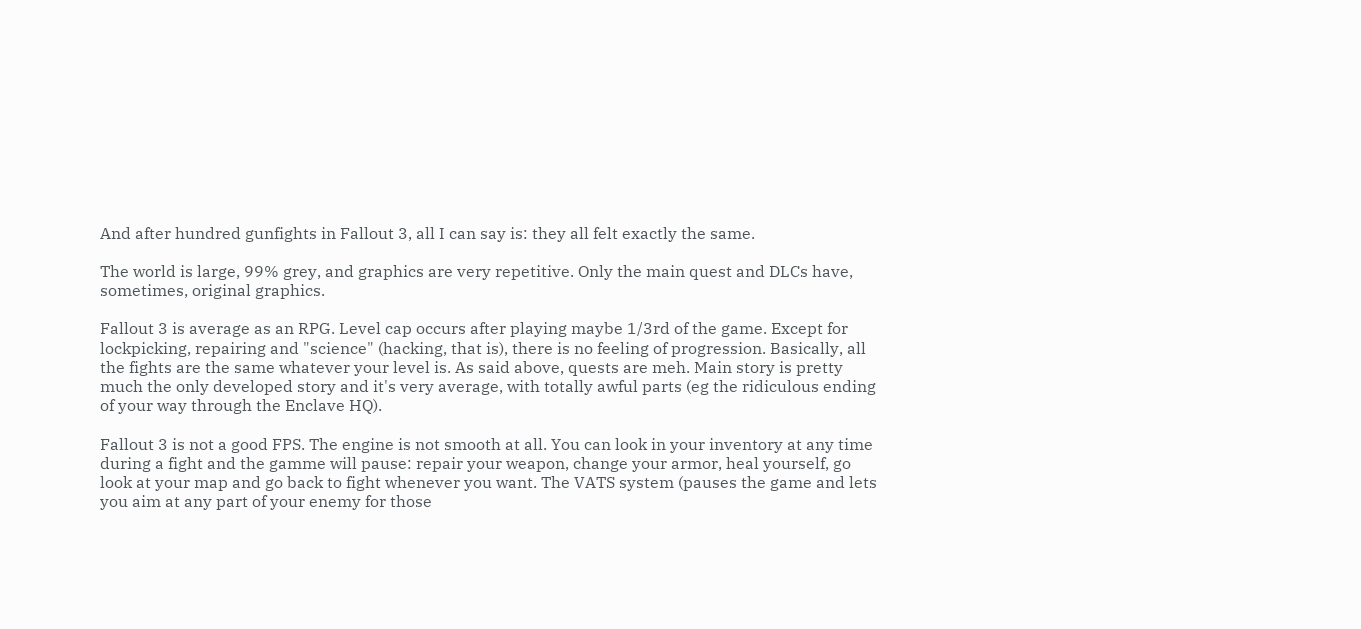And after hundred gunfights in Fallout 3, all I can say is: they all felt exactly the same.

The world is large, 99% grey, and graphics are very repetitive. Only the main quest and DLCs have, sometimes, original graphics.

Fallout 3 is average as an RPG. Level cap occurs after playing maybe 1/3rd of the game. Except for lockpicking, repairing and "science" (hacking, that is), there is no feeling of progression. Basically, all the fights are the same whatever your level is. As said above, quests are meh. Main story is pretty much the only developed story and it's very average, with totally awful parts (eg the ridiculous ending of your way through the Enclave HQ).

Fallout 3 is not a good FPS. The engine is not smooth at all. You can look in your inventory at any time during a fight and the gamme will pause: repair your weapon, change your armor, heal yourself, go look at your map and go back to fight whenever you want. The VATS system (pauses the game and lets you aim at any part of your enemy for those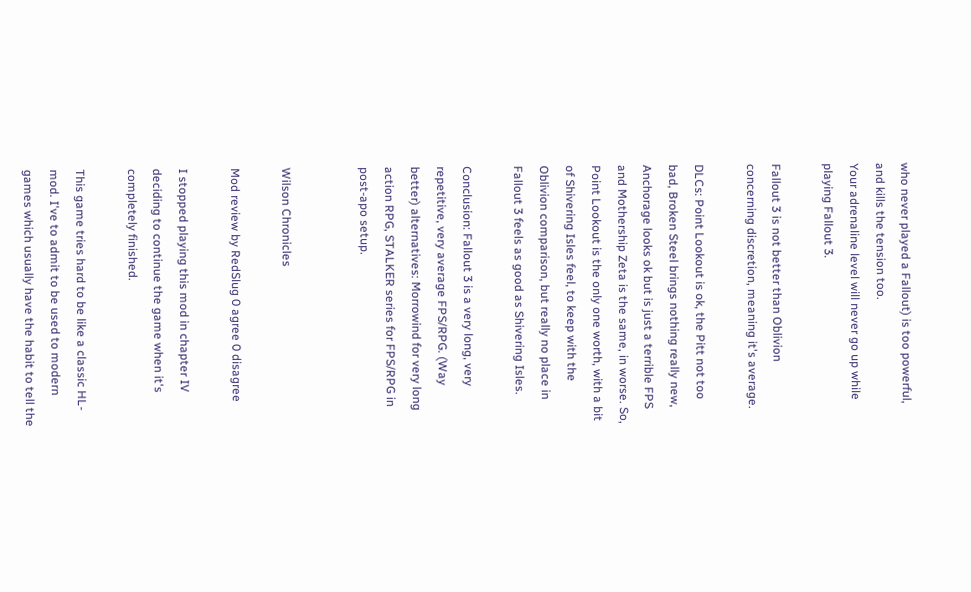who never played a Fallout) is too powerful, and kills the tension too.
Your adrenaline level will never go up while playing Fallout 3.

Fallout 3 is not better than Oblivion concerning discretion, meaning it's average.

DLCs: Point Lookout is ok, the Pitt not too bad, Broken Steel brings nothing really new, Anchorage looks ok but is just a terrible FPS and Mothership Zeta is the same, in worse. So, Point Lookout is the only one worth, with a bit of Shivering Isles feel, to keep with the Oblivion comparison, but really no place in Fallout 3 feels as good as Shivering Isles.

Conclusion: Fallout 3 is a very long, very repetitive, very average FPS/RPG. (Way better) alternatives: Morrowind for very long action RPG, STALKER series for FPS/RPG in post-apo setup.


Wilson Chronicles

Mod review by RedSlug 0 agree 0 disagree

I stopped playing this mod in chapter IV deciding to continue the game when it's completely finished.

This game tries hard to be like a classic HL-mod. I've to admit to be used to modern games which usually have the habit to tell the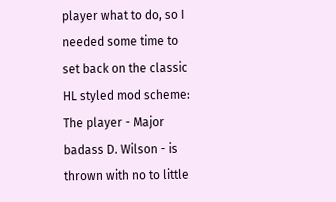player what to do, so I needed some time to set back on the classic HL styled mod scheme: The player - Major badass D. Wilson - is thrown with no to little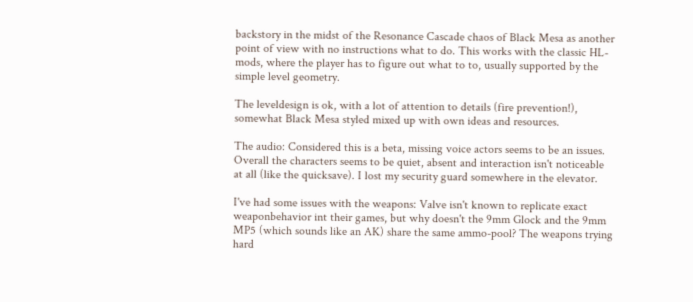backstory in the midst of the Resonance Cascade chaos of Black Mesa as another point of view with no instructions what to do. This works with the classic HL-mods, where the player has to figure out what to to, usually supported by the simple level geometry.

The leveldesign is ok, with a lot of attention to details (fire prevention!), somewhat Black Mesa styled mixed up with own ideas and resources.

The audio: Considered this is a beta, missing voice actors seems to be an issues. Overall the characters seems to be quiet, absent and interaction isn't noticeable at all (like the quicksave). I lost my security guard somewhere in the elevator.

I've had some issues with the weapons: Valve isn't known to replicate exact weaponbehavior int their games, but why doesn't the 9mm Glock and the 9mm MP5 (which sounds like an AK) share the same ammo-pool? The weapons trying hard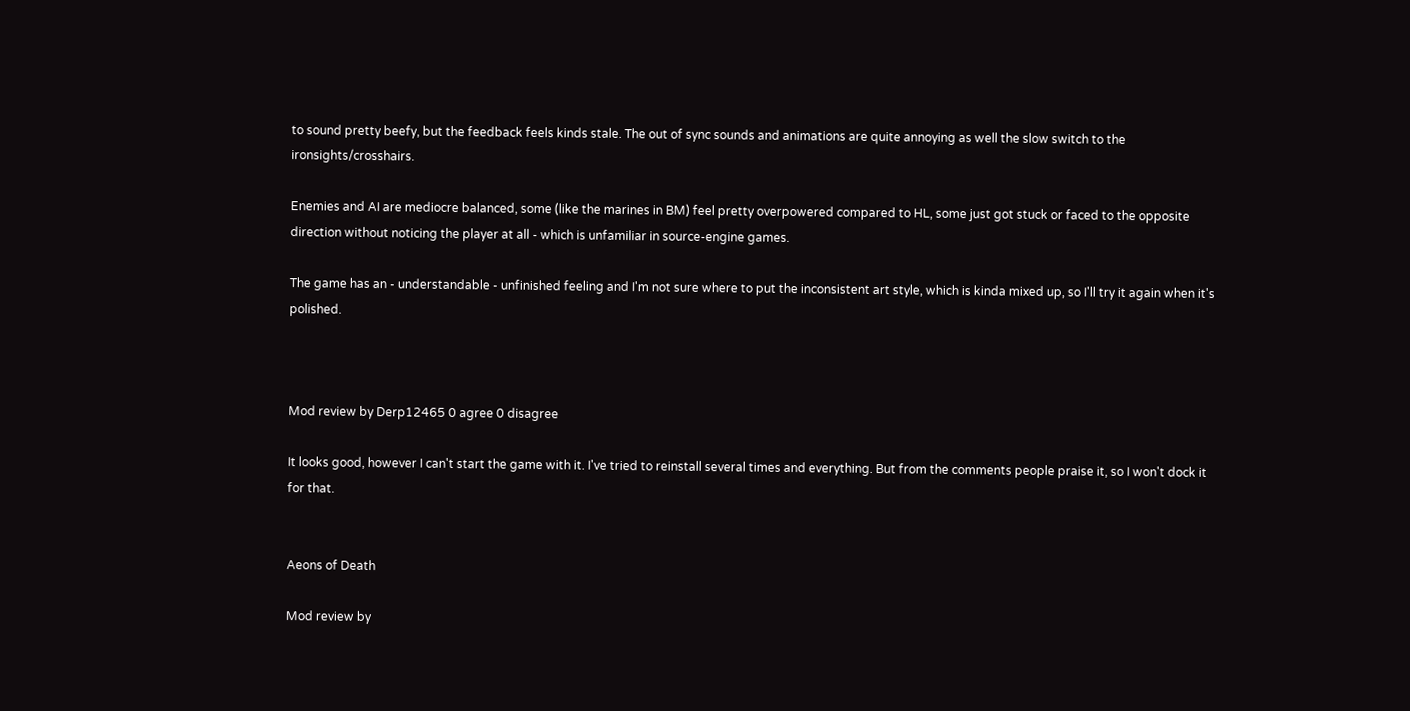to sound pretty beefy, but the feedback feels kinds stale. The out of sync sounds and animations are quite annoying as well the slow switch to the ironsights/crosshairs.

Enemies and AI are mediocre balanced, some (like the marines in BM) feel pretty overpowered compared to HL, some just got stuck or faced to the opposite direction without noticing the player at all - which is unfamiliar in source-engine games.

The game has an - understandable - unfinished feeling and I'm not sure where to put the inconsistent art style, which is kinda mixed up, so I'll try it again when it's polished.



Mod review by Derp12465 0 agree 0 disagree

It looks good, however I can't start the game with it. I've tried to reinstall several times and everything. But from the comments people praise it, so I won't dock it for that.


Aeons of Death

Mod review by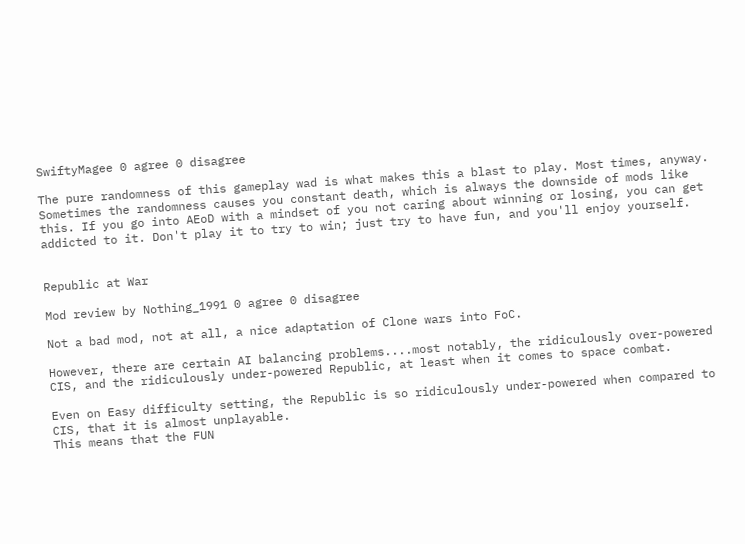SwiftyMagee 0 agree 0 disagree

The pure randomness of this gameplay wad is what makes this a blast to play. Most times, anyway. Sometimes the randomness causes you constant death, which is always the downside of mods like this. If you go into AEoD with a mindset of you not caring about winning or losing, you can get addicted to it. Don't play it to try to win; just try to have fun, and you'll enjoy yourself.


Republic at War

Mod review by Nothing_1991 0 agree 0 disagree

Not a bad mod, not at all, a nice adaptation of Clone wars into FoC.

However, there are certain AI balancing problems....most notably, the ridiculously over-powered CIS, and the ridiculously under-powered Republic, at least when it comes to space combat.

Even on Easy difficulty setting, the Republic is so ridiculously under-powered when compared to CIS, that it is almost unplayable.
This means that the FUN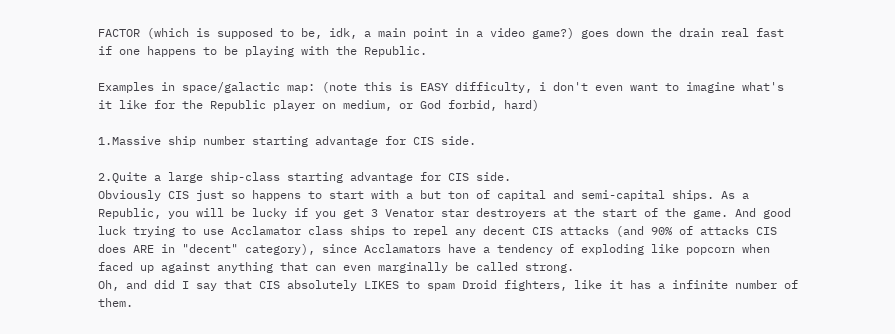FACTOR (which is supposed to be, idk, a main point in a video game?) goes down the drain real fast if one happens to be playing with the Republic.

Examples in space/galactic map: (note this is EASY difficulty, i don't even want to imagine what's it like for the Republic player on medium, or God forbid, hard)

1.Massive ship number starting advantage for CIS side.

2.Quite a large ship-class starting advantage for CIS side.
Obviously CIS just so happens to start with a but ton of capital and semi-capital ships. As a Republic, you will be lucky if you get 3 Venator star destroyers at the start of the game. And good luck trying to use Acclamator class ships to repel any decent CIS attacks (and 90% of attacks CIS does ARE in "decent" category), since Acclamators have a tendency of exploding like popcorn when faced up against anything that can even marginally be called strong.
Oh, and did I say that CIS absolutely LIKES to spam Droid fighters, like it has a infinite number of them.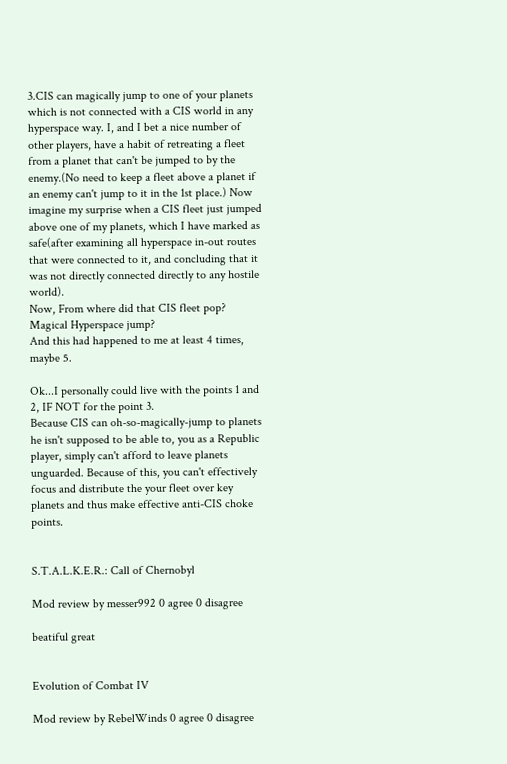3.CIS can magically jump to one of your planets which is not connected with a CIS world in any hyperspace way. I, and I bet a nice number of other players, have a habit of retreating a fleet from a planet that can't be jumped to by the enemy.(No need to keep a fleet above a planet if an enemy can't jump to it in the 1st place.) Now imagine my surprise when a CIS fleet just jumped above one of my planets, which I have marked as safe(after examining all hyperspace in-out routes that were connected to it, and concluding that it was not directly connected directly to any hostile world).
Now, From where did that CIS fleet pop? Magical Hyperspace jump?
And this had happened to me at least 4 times, maybe 5.

Ok...I personally could live with the points 1 and 2, IF NOT for the point 3.
Because CIS can oh-so-magically-jump to planets he isn't supposed to be able to, you as a Republic player, simply can't afford to leave planets unguarded. Because of this, you can't effectively focus and distribute the your fleet over key planets and thus make effective anti-CIS choke points.


S.T.A.L.K.E.R.: Call of Chernobyl

Mod review by messer992 0 agree 0 disagree

beatiful great


Evolution of Combat IV

Mod review by RebelWinds 0 agree 0 disagree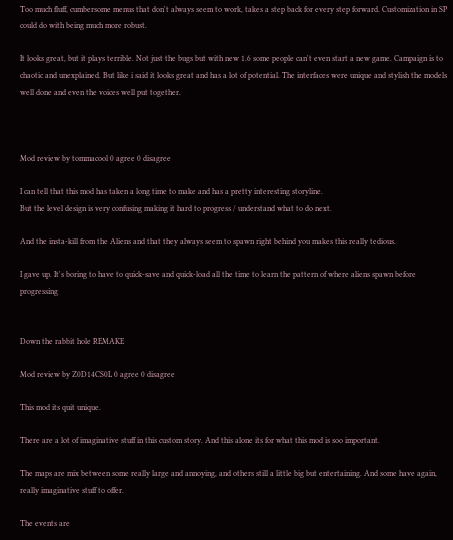Too much fluff, cumbersome menus that don't always seem to work, takes a step back for every step forward. Customization in SP could do with being much more robust.

It looks great, but it plays terrible. Not just the bugs but with new 1.6 some people can't even start a new game. Campaign is to chaotic and unexplained. But like i said it looks great and has a lot of potential. The interfaces were unique and stylish the models well done and even the voices well put together.



Mod review by tommacool 0 agree 0 disagree

I can tell that this mod has taken a long time to make and has a pretty interesting storyline.
But the level design is very confusing making it hard to progress / understand what to do next.

And the insta-kill from the Aliens and that they always seem to spawn right behind you makes this really tedious.

I gave up. It's boring to have to quick-save and quick-load all the time to learn the pattern of where aliens spawn before progressing


Down the rabbit hole REMAKE

Mod review by Z0D14CS0L 0 agree 0 disagree

This mod its quit unique.

There are a lot of imaginative stuff in this custom story. And this alone its for what this mod is soo important.

The maps are mix between some really large and annoying, and others still a little big but entertaining. And some have again, really imaginative stuff to offer.

The events are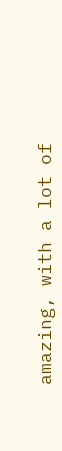amazing, with a lot of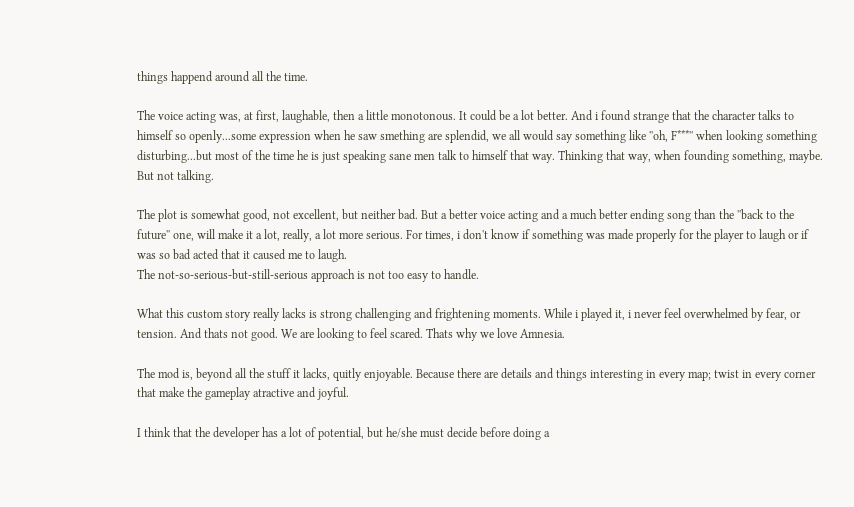things happend around all the time.

The voice acting was, at first, laughable, then a little monotonous. It could be a lot better. And i found strange that the character talks to himself so openly...some expression when he saw smething are splendid, we all would say something like ''oh, F***'' when looking something disturbing...but most of the time he is just speaking sane men talk to himself that way. Thinking that way, when founding something, maybe. But not talking.

The plot is somewhat good, not excellent, but neither bad. But a better voice acting and a much better ending song than the ''back to the future'' one, will make it a lot, really, a lot more serious. For times, i don't know if something was made properly for the player to laugh or if was so bad acted that it caused me to laugh.
The not-so-serious-but-still-serious approach is not too easy to handle.

What this custom story really lacks is strong challenging and frightening moments. While i played it, i never feel overwhelmed by fear, or tension. And thats not good. We are looking to feel scared. Thats why we love Amnesia.

The mod is, beyond all the stuff it lacks, quitly enjoyable. Because there are details and things interesting in every map; twist in every corner that make the gameplay atractive and joyful.

I think that the developer has a lot of potential, but he/she must decide before doing a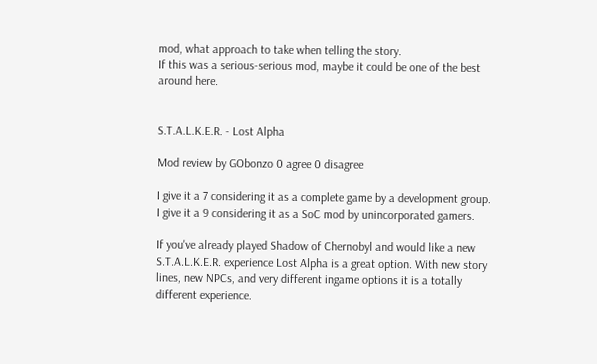mod, what approach to take when telling the story.
If this was a serious-serious mod, maybe it could be one of the best around here.


S.T.A.L.K.E.R. - Lost Alpha

Mod review by GObonzo 0 agree 0 disagree

I give it a 7 considering it as a complete game by a development group.
I give it a 9 considering it as a SoC mod by unincorporated gamers.

If you've already played Shadow of Chernobyl and would like a new S.T.A.L.K.E.R. experience Lost Alpha is a great option. With new story lines, new NPCs, and very different ingame options it is a totally different experience.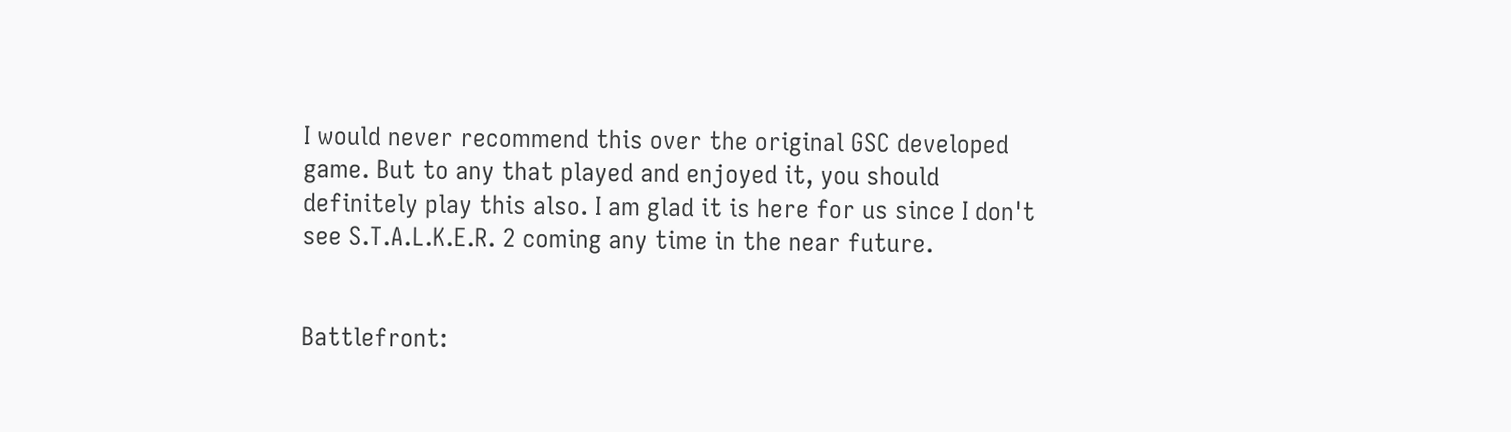I would never recommend this over the original GSC developed game. But to any that played and enjoyed it, you should definitely play this also. I am glad it is here for us since I don't see S.T.A.L.K.E.R. 2 coming any time in the near future.


Battlefront: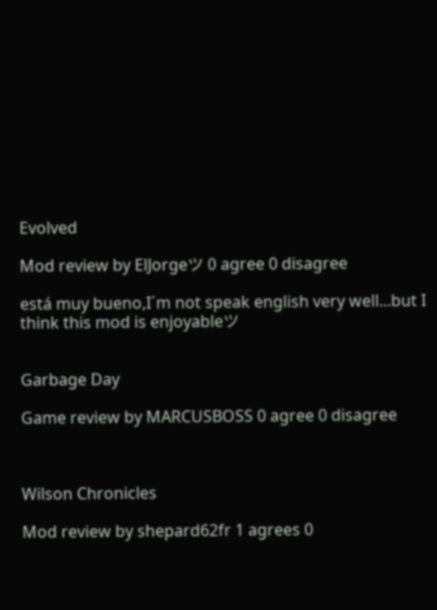Evolved

Mod review by ElJorgeツ 0 agree 0 disagree

está muy bueno,I´m not speak english very well...but I think this mod is enjoyableツ


Garbage Day

Game review by MARCUSBOSS 0 agree 0 disagree



Wilson Chronicles

Mod review by shepard62fr 1 agrees 0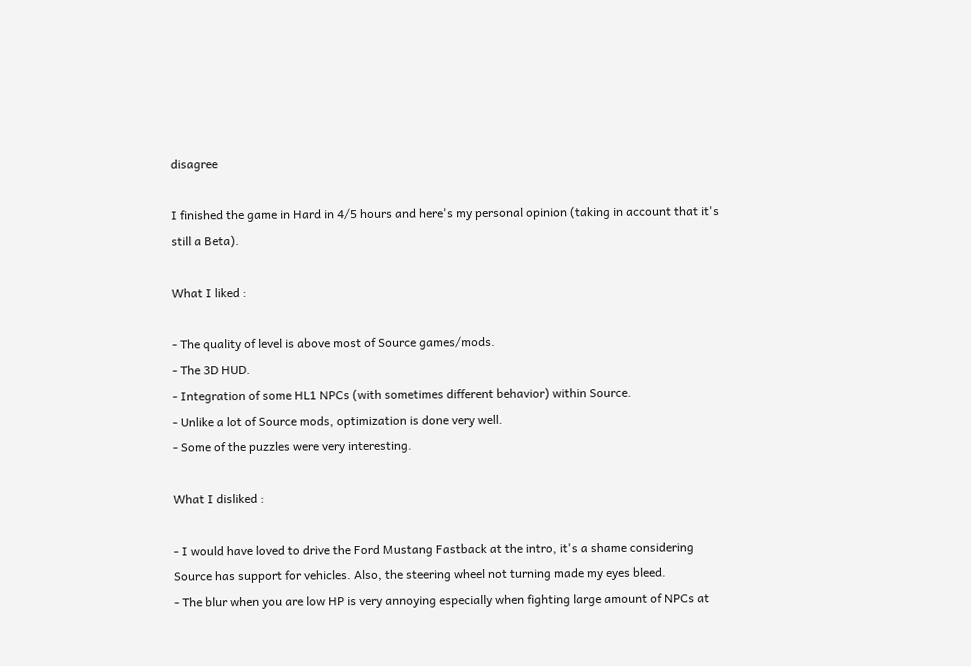disagree

I finished the game in Hard in 4/5 hours and here's my personal opinion (taking in account that it's still a Beta).

What I liked :

- The quality of level is above most of Source games/mods.
- The 3D HUD.
- Integration of some HL1 NPCs (with sometimes different behavior) within Source.
- Unlike a lot of Source mods, optimization is done very well.
- Some of the puzzles were very interesting.

What I disliked :

- I would have loved to drive the Ford Mustang Fastback at the intro, it's a shame considering Source has support for vehicles. Also, the steering wheel not turning made my eyes bleed.
- The blur when you are low HP is very annoying especially when fighting large amount of NPCs at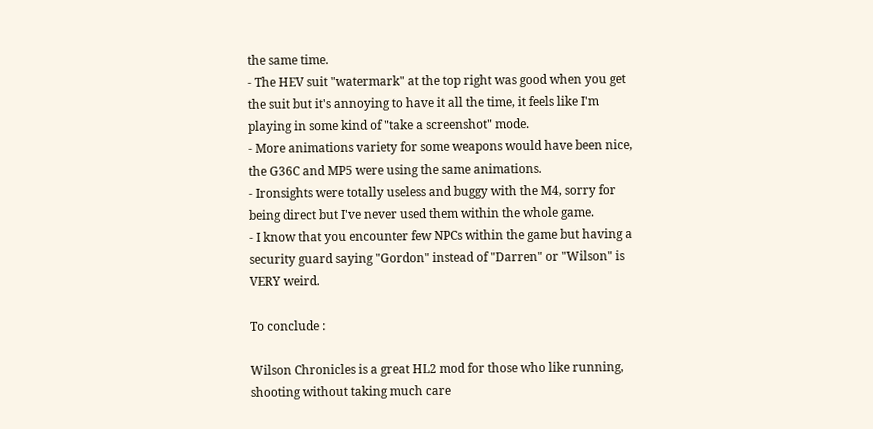the same time.
- The HEV suit "watermark" at the top right was good when you get the suit but it's annoying to have it all the time, it feels like I'm playing in some kind of "take a screenshot" mode.
- More animations variety for some weapons would have been nice, the G36C and MP5 were using the same animations.
- Ironsights were totally useless and buggy with the M4, sorry for being direct but I've never used them within the whole game.
- I know that you encounter few NPCs within the game but having a security guard saying "Gordon" instead of "Darren" or "Wilson" is VERY weird.

To conclude :

Wilson Chronicles is a great HL2 mod for those who like running, shooting without taking much care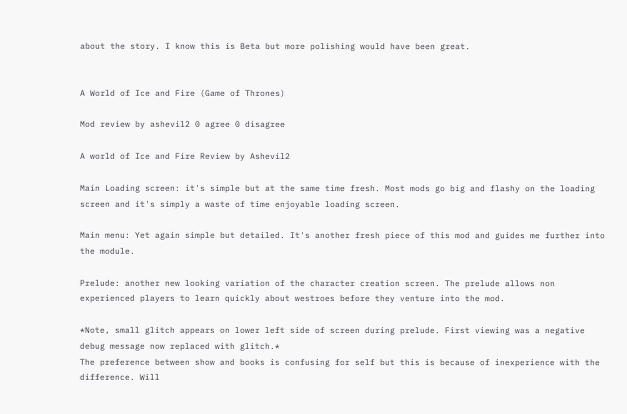about the story. I know this is Beta but more polishing would have been great.


A World of Ice and Fire (Game of Thrones)

Mod review by ashevil2 0 agree 0 disagree

A world of Ice and Fire Review by Ashevil2

Main Loading screen: it's simple but at the same time fresh. Most mods go big and flashy on the loading screen and it's simply a waste of time enjoyable loading screen.

Main menu: Yet again simple but detailed. It's another fresh piece of this mod and guides me further into the module.

Prelude: another new looking variation of the character creation screen. The prelude allows non experienced players to learn quickly about westroes before they venture into the mod.

*Note, small glitch appears on lower left side of screen during prelude. First viewing was a negative debug message now replaced with glitch.*
The preference between show and books is confusing for self but this is because of inexperience with the difference. Will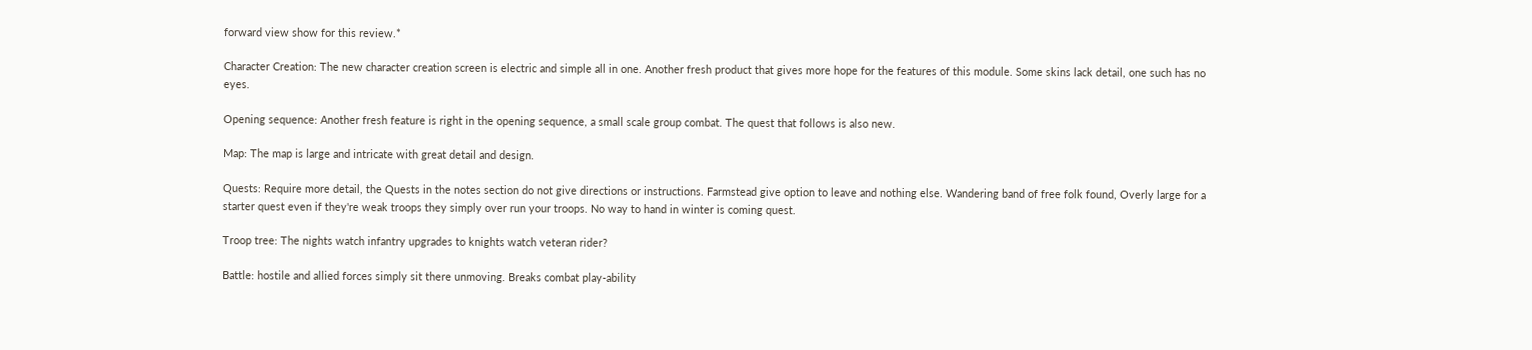forward view show for this review.*

Character Creation: The new character creation screen is electric and simple all in one. Another fresh product that gives more hope for the features of this module. Some skins lack detail, one such has no eyes.

Opening sequence: Another fresh feature is right in the opening sequence, a small scale group combat. The quest that follows is also new.

Map: The map is large and intricate with great detail and design.

Quests: Require more detail, the Quests in the notes section do not give directions or instructions. Farmstead give option to leave and nothing else. Wandering band of free folk found, Overly large for a starter quest even if they're weak troops they simply over run your troops. No way to hand in winter is coming quest.

Troop tree: The nights watch infantry upgrades to knights watch veteran rider?

Battle: hostile and allied forces simply sit there unmoving. Breaks combat play-ability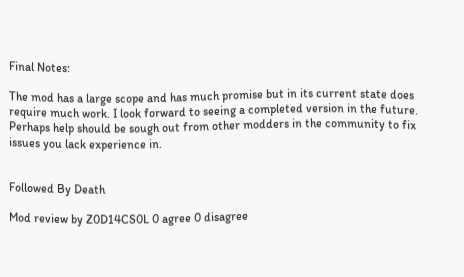Final Notes:

The mod has a large scope and has much promise but in its current state does require much work. I look forward to seeing a completed version in the future. Perhaps help should be sough out from other modders in the community to fix issues you lack experience in.


Followed By Death

Mod review by Z0D14CS0L 0 agree 0 disagree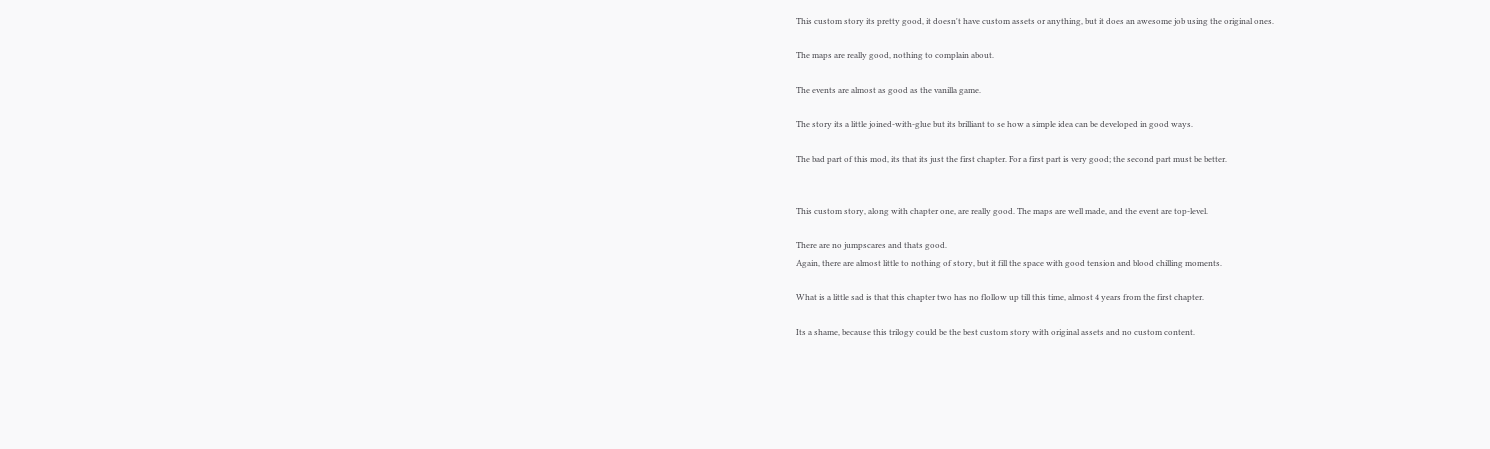This custom story its pretty good, it doesn't have custom assets or anything, but it does an awesome job using the original ones.

The maps are really good, nothing to complain about.

The events are almost as good as the vanilla game.

The story its a little joined-with-glue but its brilliant to se how a simple idea can be developed in good ways.

The bad part of this mod, its that its just the first chapter. For a first part is very good; the second part must be better.


This custom story, along with chapter one, are really good. The maps are well made, and the event are top-level.

There are no jumpscares and thats good.
Again, there are almost little to nothing of story, but it fill the space with good tension and blood chilling moments.

What is a little sad is that this chapter two has no flollow up till this time, almost 4 years from the first chapter.

Its a shame, because this trilogy could be the best custom story with original assets and no custom content.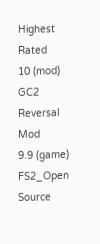Highest Rated
10 (mod)
GC2 Reversal Mod
9.9 (game)
FS2_Open Source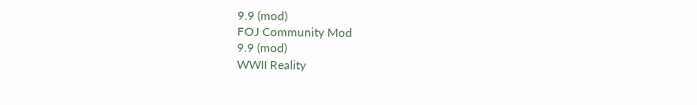9.9 (mod)
FOJ Community Mod
9.9 (mod)
WWII Reality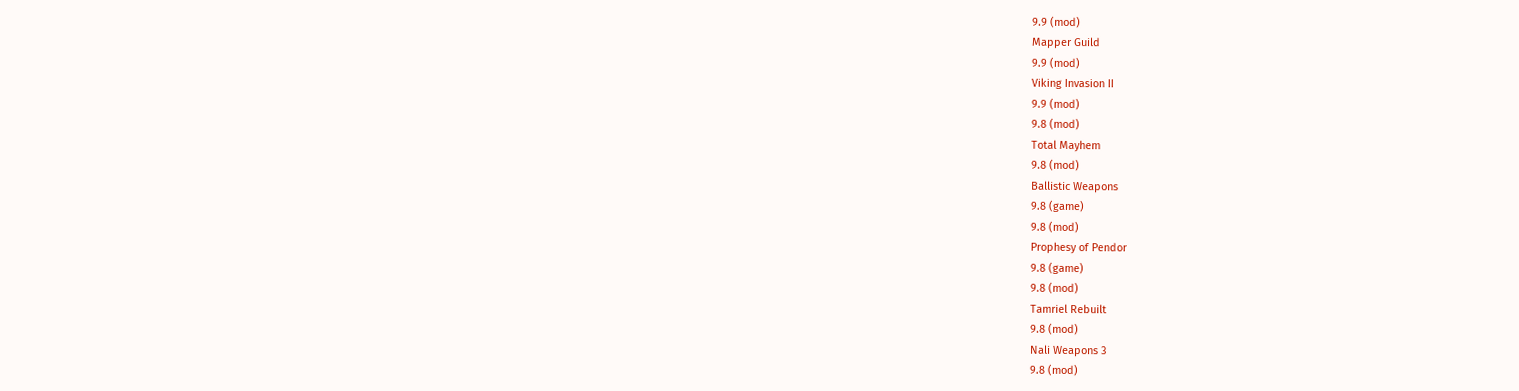9.9 (mod)
Mapper Guild
9.9 (mod)
Viking Invasion II
9.9 (mod)
9.8 (mod)
Total Mayhem
9.8 (mod)
Ballistic Weapons
9.8 (game)
9.8 (mod)
Prophesy of Pendor
9.8 (game)
9.8 (mod)
Tamriel Rebuilt
9.8 (mod)
Nali Weapons 3
9.8 (mod)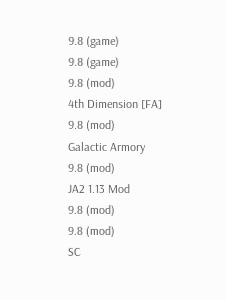9.8 (game)
9.8 (game)
9.8 (mod)
4th Dimension [FA]
9.8 (mod)
Galactic Armory
9.8 (mod)
JA2 1.13 Mod
9.8 (mod)
9.8 (mod)
SC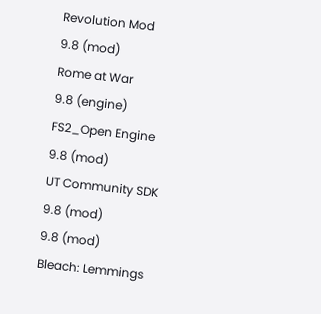Revolution Mod
9.8 (mod)
Rome at War
9.8 (engine)
FS2_Open Engine
9.8 (mod)
UT Community SDK
9.8 (mod)
9.8 (mod)
Bleach: Lemmings